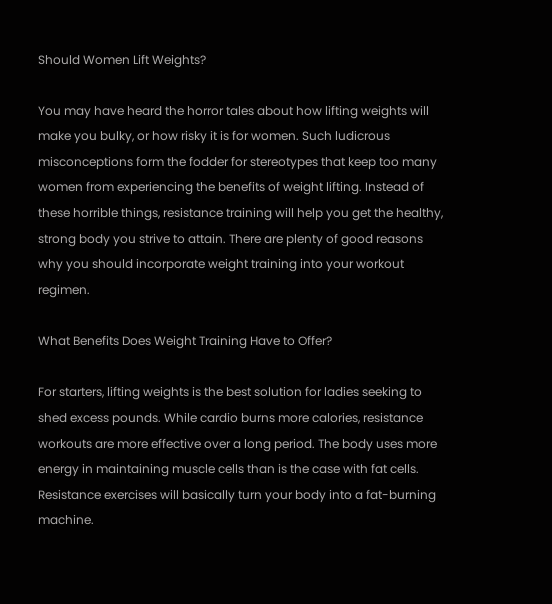Should Women Lift Weights?

You may have heard the horror tales about how lifting weights will make you bulky, or how risky it is for women. Such ludicrous misconceptions form the fodder for stereotypes that keep too many women from experiencing the benefits of weight lifting. Instead of these horrible things, resistance training will help you get the healthy, strong body you strive to attain. There are plenty of good reasons why you should incorporate weight training into your workout regimen.

What Benefits Does Weight Training Have to Offer?

For starters, lifting weights is the best solution for ladies seeking to shed excess pounds. While cardio burns more calories, resistance workouts are more effective over a long period. The body uses more energy in maintaining muscle cells than is the case with fat cells. Resistance exercises will basically turn your body into a fat-burning machine.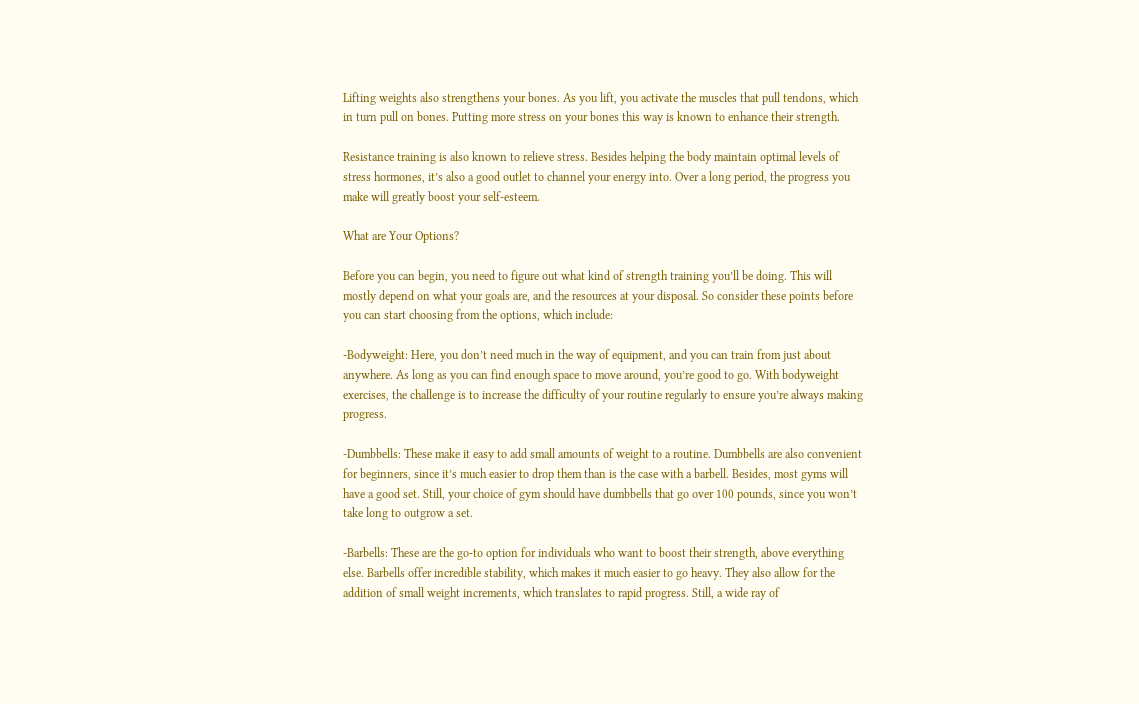Lifting weights also strengthens your bones. As you lift, you activate the muscles that pull tendons, which in turn pull on bones. Putting more stress on your bones this way is known to enhance their strength.

Resistance training is also known to relieve stress. Besides helping the body maintain optimal levels of stress hormones, it’s also a good outlet to channel your energy into. Over a long period, the progress you make will greatly boost your self-esteem.

What are Your Options?

Before you can begin, you need to figure out what kind of strength training you’ll be doing. This will mostly depend on what your goals are, and the resources at your disposal. So consider these points before you can start choosing from the options, which include:

-Bodyweight: Here, you don’t need much in the way of equipment, and you can train from just about anywhere. As long as you can find enough space to move around, you’re good to go. With bodyweight exercises, the challenge is to increase the difficulty of your routine regularly to ensure you’re always making progress.

-Dumbbells: These make it easy to add small amounts of weight to a routine. Dumbbells are also convenient for beginners, since it’s much easier to drop them than is the case with a barbell. Besides, most gyms will have a good set. Still, your choice of gym should have dumbbells that go over 100 pounds, since you won’t take long to outgrow a set.

-Barbells: These are the go-to option for individuals who want to boost their strength, above everything else. Barbells offer incredible stability, which makes it much easier to go heavy. They also allow for the addition of small weight increments, which translates to rapid progress. Still, a wide ray of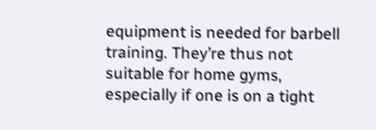equipment is needed for barbell training. They’re thus not suitable for home gyms, especially if one is on a tight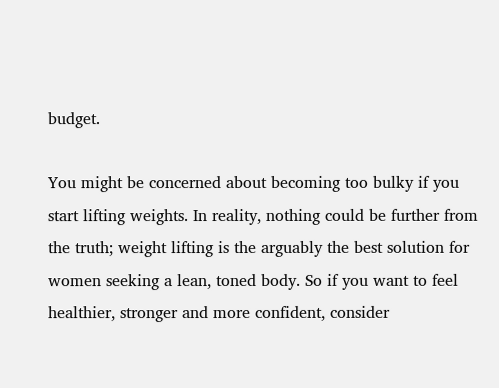budget.

You might be concerned about becoming too bulky if you start lifting weights. In reality, nothing could be further from the truth; weight lifting is the arguably the best solution for women seeking a lean, toned body. So if you want to feel healthier, stronger and more confident, consider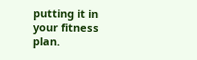putting it in your fitness plan.